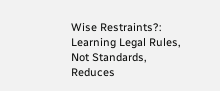Wise Restraints?: Learning Legal Rules, Not Standards, Reduces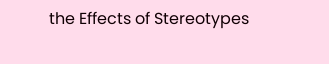the Effects of Stereotypes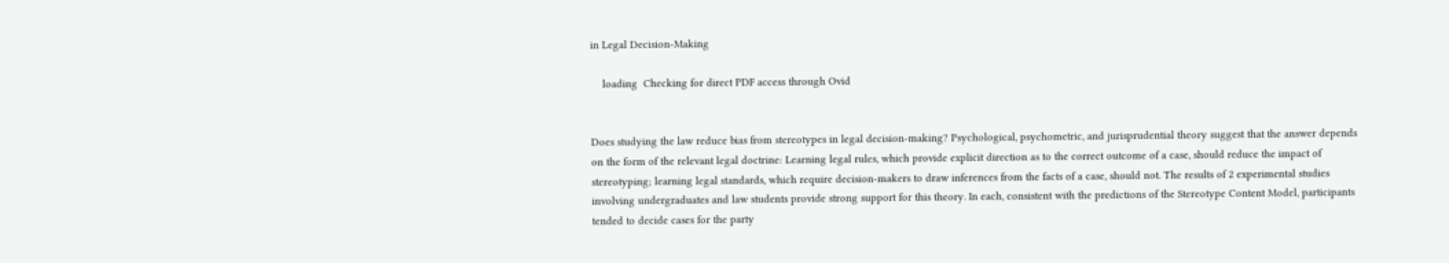in Legal Decision-Making

    loading  Checking for direct PDF access through Ovid


Does studying the law reduce bias from stereotypes in legal decision-making? Psychological, psychometric, and jurisprudential theory suggest that the answer depends on the form of the relevant legal doctrine: Learning legal rules, which provide explicit direction as to the correct outcome of a case, should reduce the impact of stereotyping; learning legal standards, which require decision-makers to draw inferences from the facts of a case, should not. The results of 2 experimental studies involving undergraduates and law students provide strong support for this theory. In each, consistent with the predictions of the Stereotype Content Model, participants tended to decide cases for the party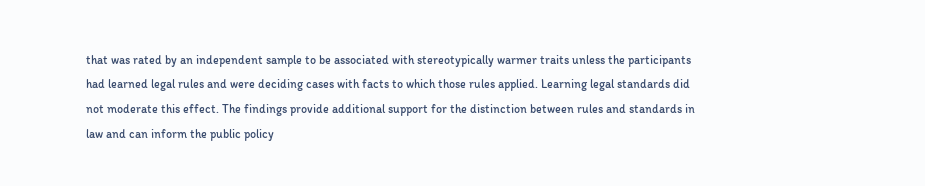that was rated by an independent sample to be associated with stereotypically warmer traits unless the participants had learned legal rules and were deciding cases with facts to which those rules applied. Learning legal standards did not moderate this effect. The findings provide additional support for the distinction between rules and standards in law and can inform the public policy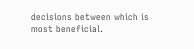decisions between which is most beneficial.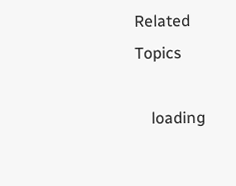Related Topics

    loading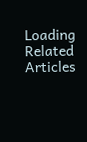Loading Related Articles